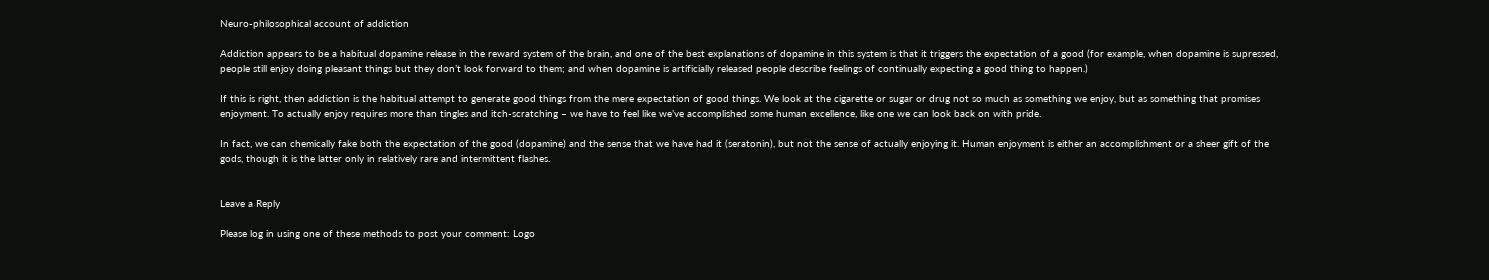Neuro-philosophical account of addiction

Addiction appears to be a habitual dopamine release in the reward system of the brain, and one of the best explanations of dopamine in this system is that it triggers the expectation of a good (for example, when dopamine is supressed, people still enjoy doing pleasant things but they don’t look forward to them; and when dopamine is artificially released people describe feelings of continually expecting a good thing to happen.)

If this is right, then addiction is the habitual attempt to generate good things from the mere expectation of good things. We look at the cigarette or sugar or drug not so much as something we enjoy, but as something that promises enjoyment. To actually enjoy requires more than tingles and itch-scratching – we have to feel like we’ve accomplished some human excellence, like one we can look back on with pride.

In fact, we can chemically fake both the expectation of the good (dopamine) and the sense that we have had it (seratonin), but not the sense of actually enjoying it. Human enjoyment is either an accomplishment or a sheer gift of the gods, though it is the latter only in relatively rare and intermittent flashes.


Leave a Reply

Please log in using one of these methods to post your comment: Logo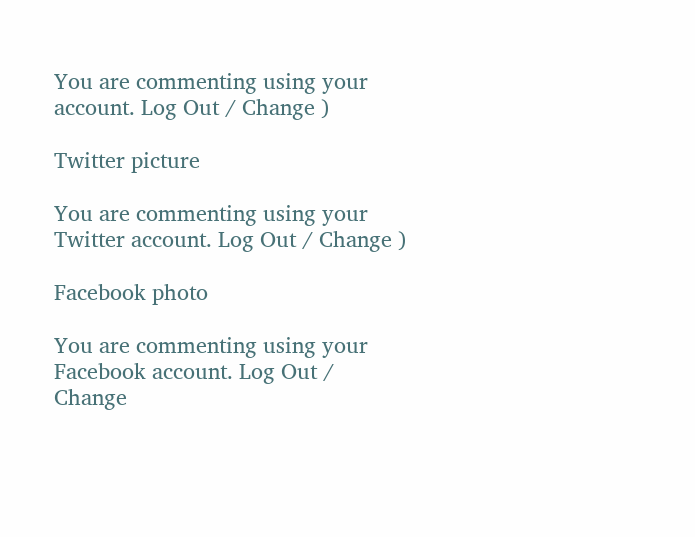You are commenting using your account. Log Out / Change )

Twitter picture

You are commenting using your Twitter account. Log Out / Change )

Facebook photo

You are commenting using your Facebook account. Log Out / Change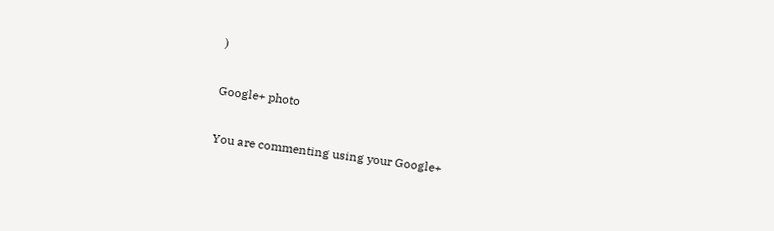)

Google+ photo

You are commenting using your Google+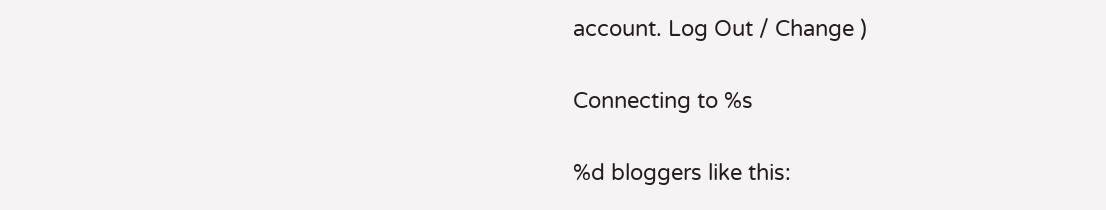account. Log Out / Change )

Connecting to %s

%d bloggers like this: